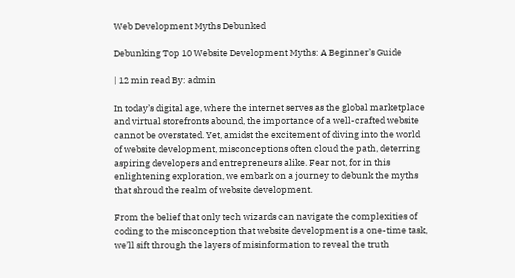Web Development Myths Debunked

Debunking Top 10 Website Development Myths: A Beginner’s Guide

| 12 min read By: admin

In today’s digital age, where the internet serves as the global marketplace and virtual storefronts abound, the importance of a well-crafted website cannot be overstated. Yet, amidst the excitement of diving into the world of website development, misconceptions often cloud the path, deterring aspiring developers and entrepreneurs alike. Fear not, for in this enlightening exploration, we embark on a journey to debunk the myths that shroud the realm of website development.

From the belief that only tech wizards can navigate the complexities of coding to the misconception that website development is a one-time task, we’ll sift through the layers of misinformation to reveal the truth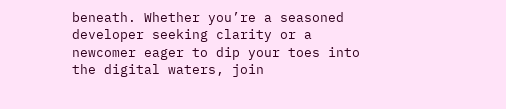beneath. Whether you’re a seasoned developer seeking clarity or a newcomer eager to dip your toes into the digital waters, join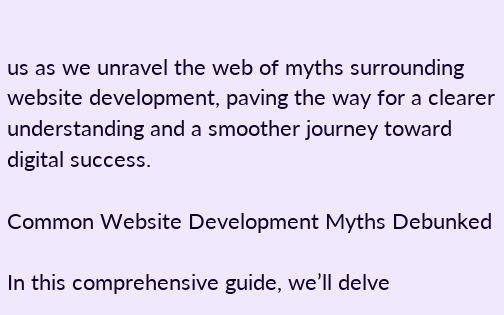us as we unravel the web of myths surrounding website development, paving the way for a clearer understanding and a smoother journey toward digital success.

Common Website Development Myths Debunked

In this comprehensive guide, we’ll delve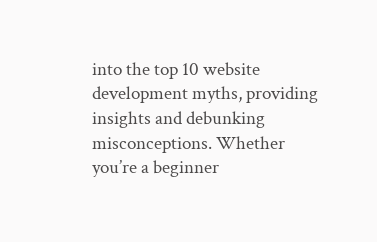into the top 10 website development myths, providing insights and debunking misconceptions. Whether you’re a beginner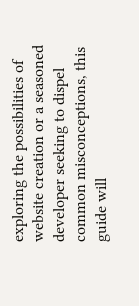exploring the possibilities of website creation or a seasoned developer seeking to dispel common misconceptions, this guide will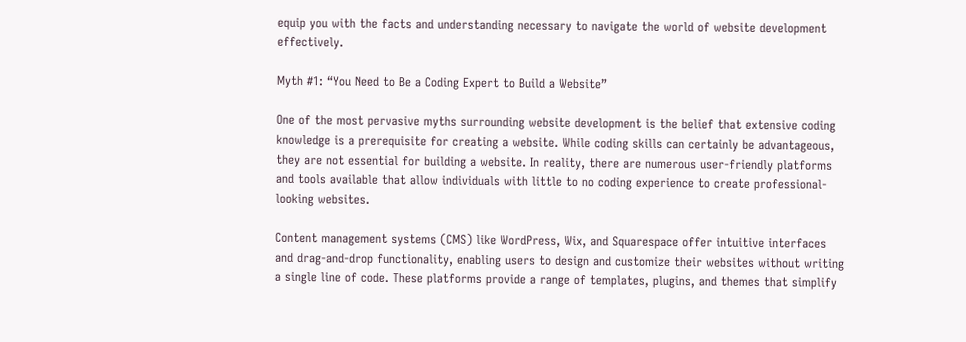equip you with the facts and understanding necessary to navigate the world of website development effectively.

Myth #1: “You Need to Be a Coding Expert to Build a Website”

One of the most pervasive myths surrounding website development is the belief that extensive coding knowledge is a prerequisite for creating a website. While coding skills can certainly be advantageous, they are not essential for building a website. In reality, there are numerous user-friendly platforms and tools available that allow individuals with little to no coding experience to create professional-looking websites.

Content management systems (CMS) like WordPress, Wix, and Squarespace offer intuitive interfaces and drag-and-drop functionality, enabling users to design and customize their websites without writing a single line of code. These platforms provide a range of templates, plugins, and themes that simplify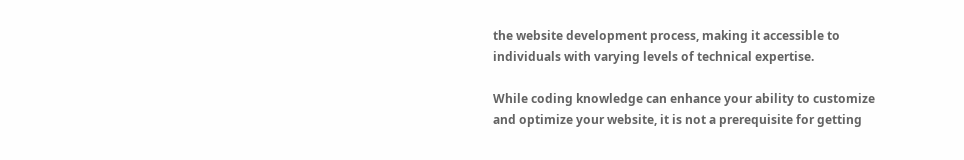the website development process, making it accessible to individuals with varying levels of technical expertise.

While coding knowledge can enhance your ability to customize and optimize your website, it is not a prerequisite for getting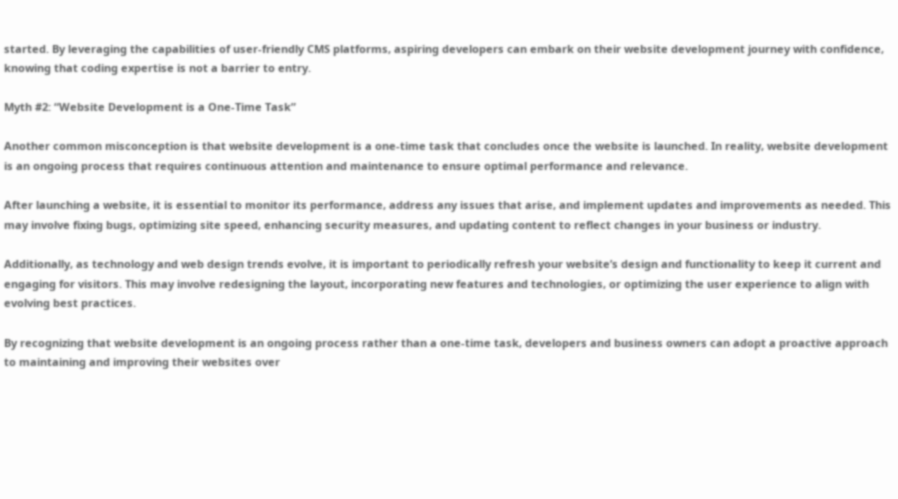started. By leveraging the capabilities of user-friendly CMS platforms, aspiring developers can embark on their website development journey with confidence, knowing that coding expertise is not a barrier to entry.

Myth #2: “Website Development is a One-Time Task”

Another common misconception is that website development is a one-time task that concludes once the website is launched. In reality, website development is an ongoing process that requires continuous attention and maintenance to ensure optimal performance and relevance.

After launching a website, it is essential to monitor its performance, address any issues that arise, and implement updates and improvements as needed. This may involve fixing bugs, optimizing site speed, enhancing security measures, and updating content to reflect changes in your business or industry.

Additionally, as technology and web design trends evolve, it is important to periodically refresh your website’s design and functionality to keep it current and engaging for visitors. This may involve redesigning the layout, incorporating new features and technologies, or optimizing the user experience to align with evolving best practices.

By recognizing that website development is an ongoing process rather than a one-time task, developers and business owners can adopt a proactive approach to maintaining and improving their websites over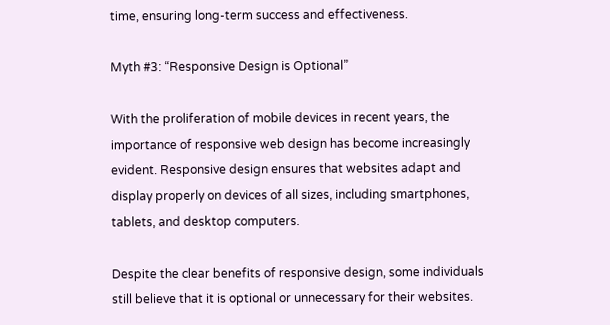time, ensuring long-term success and effectiveness.

Myth #3: “Responsive Design is Optional”

With the proliferation of mobile devices in recent years, the importance of responsive web design has become increasingly evident. Responsive design ensures that websites adapt and display properly on devices of all sizes, including smartphones, tablets, and desktop computers.

Despite the clear benefits of responsive design, some individuals still believe that it is optional or unnecessary for their websites.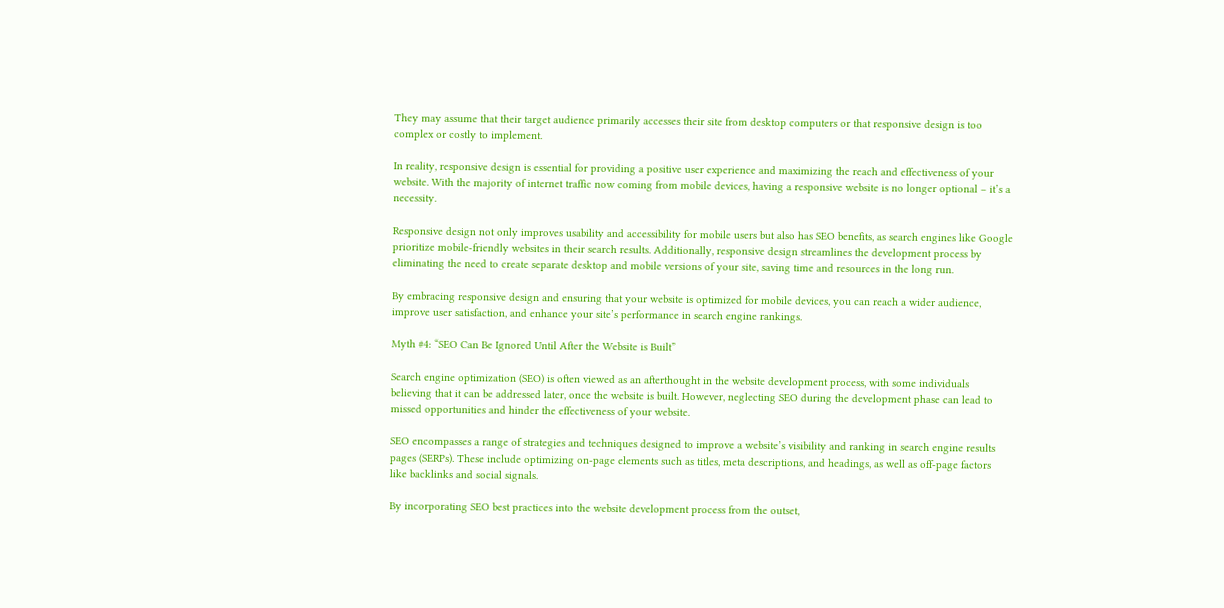They may assume that their target audience primarily accesses their site from desktop computers or that responsive design is too complex or costly to implement.

In reality, responsive design is essential for providing a positive user experience and maximizing the reach and effectiveness of your website. With the majority of internet traffic now coming from mobile devices, having a responsive website is no longer optional – it’s a necessity.

Responsive design not only improves usability and accessibility for mobile users but also has SEO benefits, as search engines like Google prioritize mobile-friendly websites in their search results. Additionally, responsive design streamlines the development process by eliminating the need to create separate desktop and mobile versions of your site, saving time and resources in the long run.

By embracing responsive design and ensuring that your website is optimized for mobile devices, you can reach a wider audience, improve user satisfaction, and enhance your site’s performance in search engine rankings.

Myth #4: “SEO Can Be Ignored Until After the Website is Built”

Search engine optimization (SEO) is often viewed as an afterthought in the website development process, with some individuals believing that it can be addressed later, once the website is built. However, neglecting SEO during the development phase can lead to missed opportunities and hinder the effectiveness of your website.

SEO encompasses a range of strategies and techniques designed to improve a website’s visibility and ranking in search engine results pages (SERPs). These include optimizing on-page elements such as titles, meta descriptions, and headings, as well as off-page factors like backlinks and social signals.

By incorporating SEO best practices into the website development process from the outset,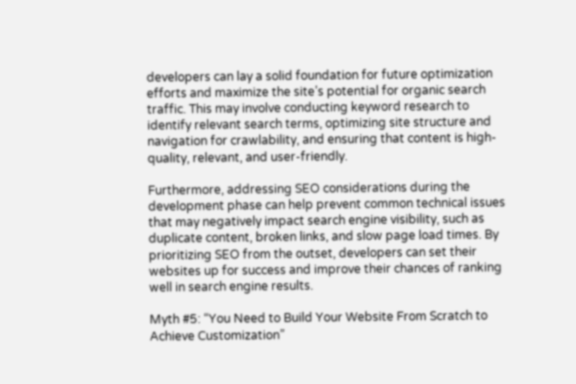developers can lay a solid foundation for future optimization efforts and maximize the site’s potential for organic search traffic. This may involve conducting keyword research to identify relevant search terms, optimizing site structure and navigation for crawlability, and ensuring that content is high-quality, relevant, and user-friendly.

Furthermore, addressing SEO considerations during the development phase can help prevent common technical issues that may negatively impact search engine visibility, such as duplicate content, broken links, and slow page load times. By prioritizing SEO from the outset, developers can set their websites up for success and improve their chances of ranking well in search engine results.

Myth #5: “You Need to Build Your Website From Scratch to Achieve Customization”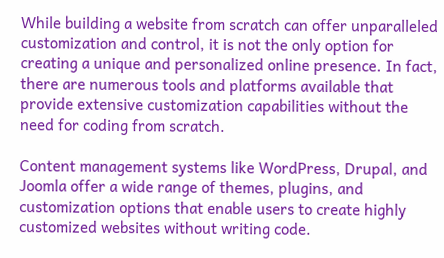While building a website from scratch can offer unparalleled customization and control, it is not the only option for creating a unique and personalized online presence. In fact, there are numerous tools and platforms available that provide extensive customization capabilities without the need for coding from scratch.

Content management systems like WordPress, Drupal, and Joomla offer a wide range of themes, plugins, and customization options that enable users to create highly customized websites without writing code.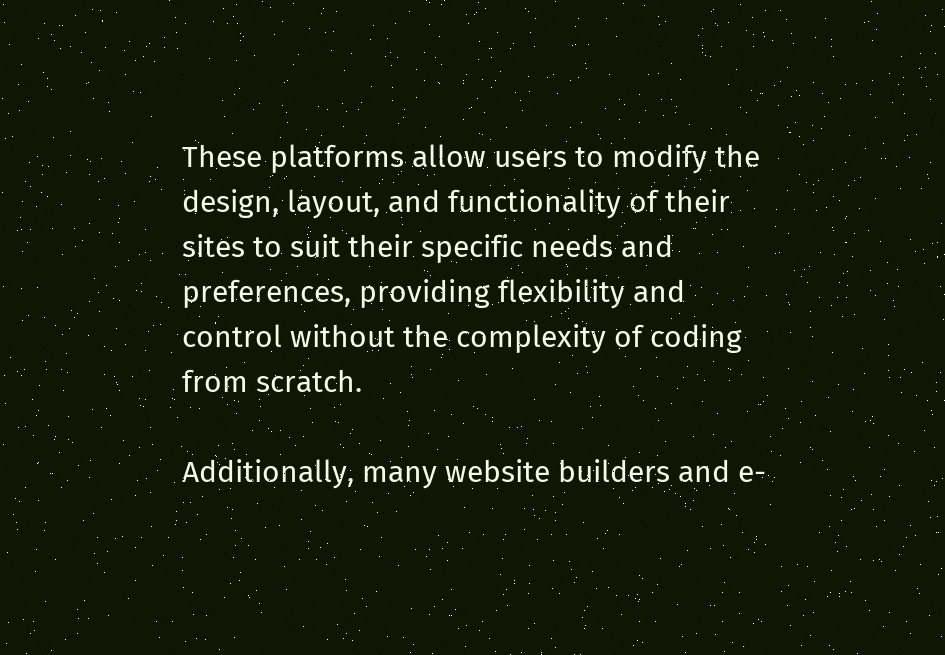These platforms allow users to modify the design, layout, and functionality of their sites to suit their specific needs and preferences, providing flexibility and control without the complexity of coding from scratch.

Additionally, many website builders and e-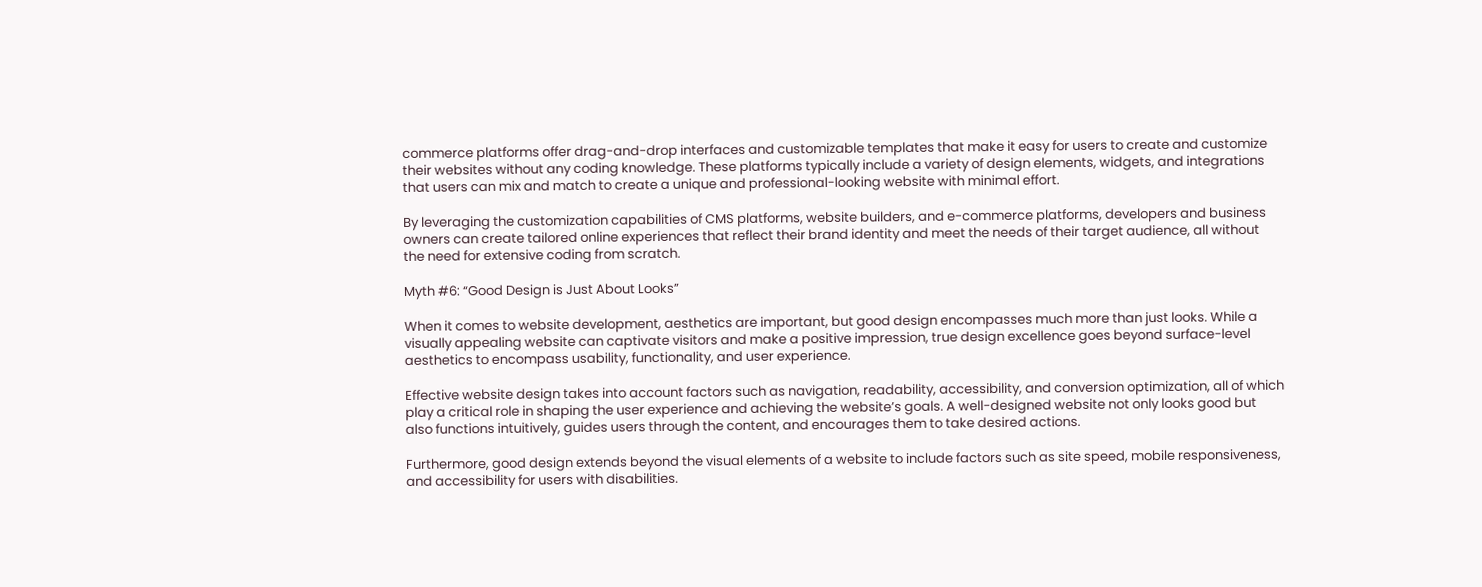commerce platforms offer drag-and-drop interfaces and customizable templates that make it easy for users to create and customize their websites without any coding knowledge. These platforms typically include a variety of design elements, widgets, and integrations that users can mix and match to create a unique and professional-looking website with minimal effort.

By leveraging the customization capabilities of CMS platforms, website builders, and e-commerce platforms, developers and business owners can create tailored online experiences that reflect their brand identity and meet the needs of their target audience, all without the need for extensive coding from scratch.

Myth #6: “Good Design is Just About Looks”

When it comes to website development, aesthetics are important, but good design encompasses much more than just looks. While a visually appealing website can captivate visitors and make a positive impression, true design excellence goes beyond surface-level aesthetics to encompass usability, functionality, and user experience.

Effective website design takes into account factors such as navigation, readability, accessibility, and conversion optimization, all of which play a critical role in shaping the user experience and achieving the website’s goals. A well-designed website not only looks good but also functions intuitively, guides users through the content, and encourages them to take desired actions.

Furthermore, good design extends beyond the visual elements of a website to include factors such as site speed, mobile responsiveness, and accessibility for users with disabilities.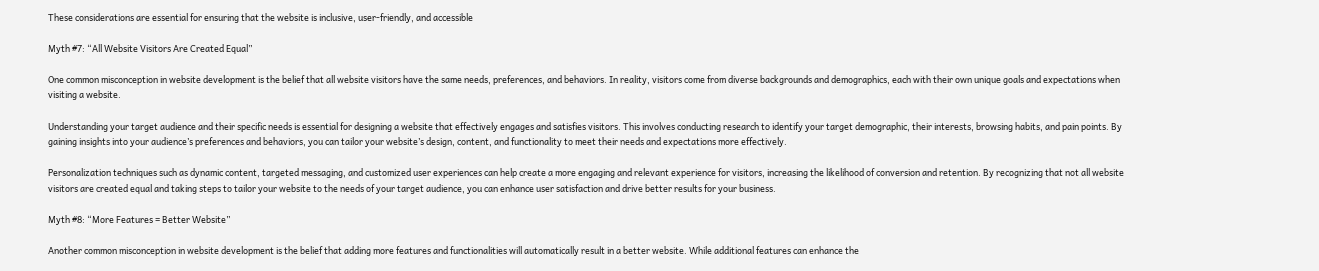These considerations are essential for ensuring that the website is inclusive, user-friendly, and accessible

Myth #7: “All Website Visitors Are Created Equal”

One common misconception in website development is the belief that all website visitors have the same needs, preferences, and behaviors. In reality, visitors come from diverse backgrounds and demographics, each with their own unique goals and expectations when visiting a website.

Understanding your target audience and their specific needs is essential for designing a website that effectively engages and satisfies visitors. This involves conducting research to identify your target demographic, their interests, browsing habits, and pain points. By gaining insights into your audience’s preferences and behaviors, you can tailor your website’s design, content, and functionality to meet their needs and expectations more effectively.

Personalization techniques such as dynamic content, targeted messaging, and customized user experiences can help create a more engaging and relevant experience for visitors, increasing the likelihood of conversion and retention. By recognizing that not all website visitors are created equal and taking steps to tailor your website to the needs of your target audience, you can enhance user satisfaction and drive better results for your business.

Myth #8: “More Features = Better Website”

Another common misconception in website development is the belief that adding more features and functionalities will automatically result in a better website. While additional features can enhance the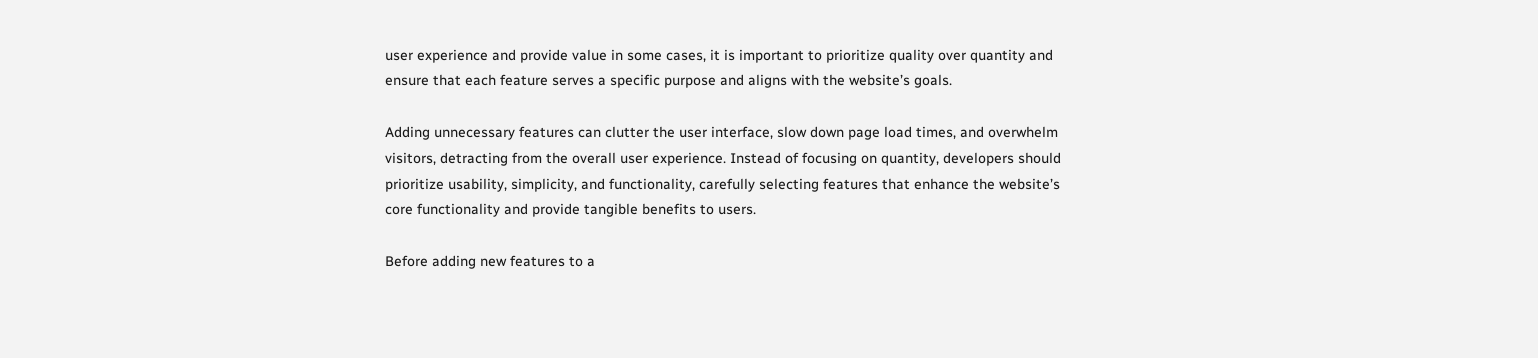user experience and provide value in some cases, it is important to prioritize quality over quantity and ensure that each feature serves a specific purpose and aligns with the website’s goals.

Adding unnecessary features can clutter the user interface, slow down page load times, and overwhelm visitors, detracting from the overall user experience. Instead of focusing on quantity, developers should prioritize usability, simplicity, and functionality, carefully selecting features that enhance the website’s core functionality and provide tangible benefits to users.

Before adding new features to a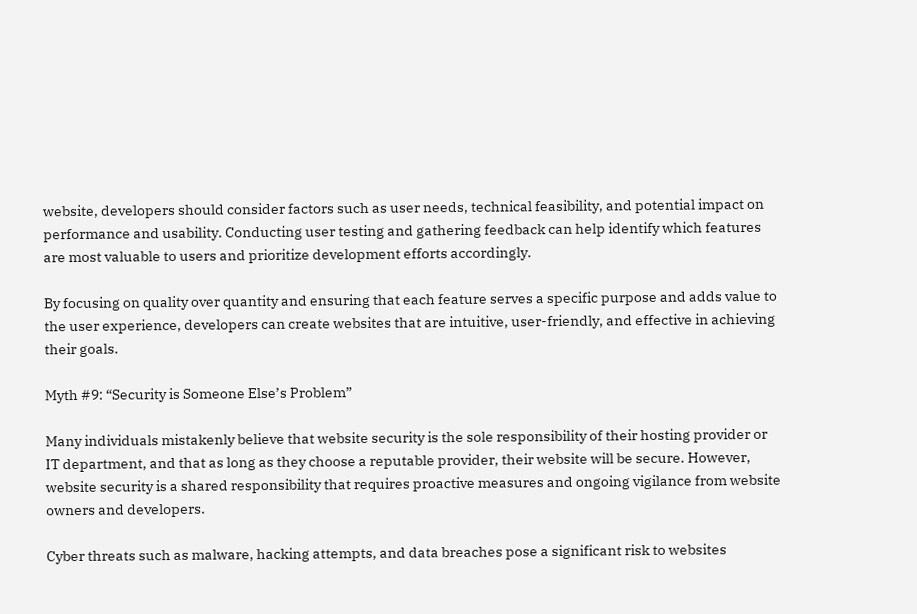website, developers should consider factors such as user needs, technical feasibility, and potential impact on performance and usability. Conducting user testing and gathering feedback can help identify which features are most valuable to users and prioritize development efforts accordingly.

By focusing on quality over quantity and ensuring that each feature serves a specific purpose and adds value to the user experience, developers can create websites that are intuitive, user-friendly, and effective in achieving their goals.

Myth #9: “Security is Someone Else’s Problem”

Many individuals mistakenly believe that website security is the sole responsibility of their hosting provider or IT department, and that as long as they choose a reputable provider, their website will be secure. However, website security is a shared responsibility that requires proactive measures and ongoing vigilance from website owners and developers.

Cyber threats such as malware, hacking attempts, and data breaches pose a significant risk to websites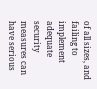of all sizes, and failing to implement adequate security measures can have serious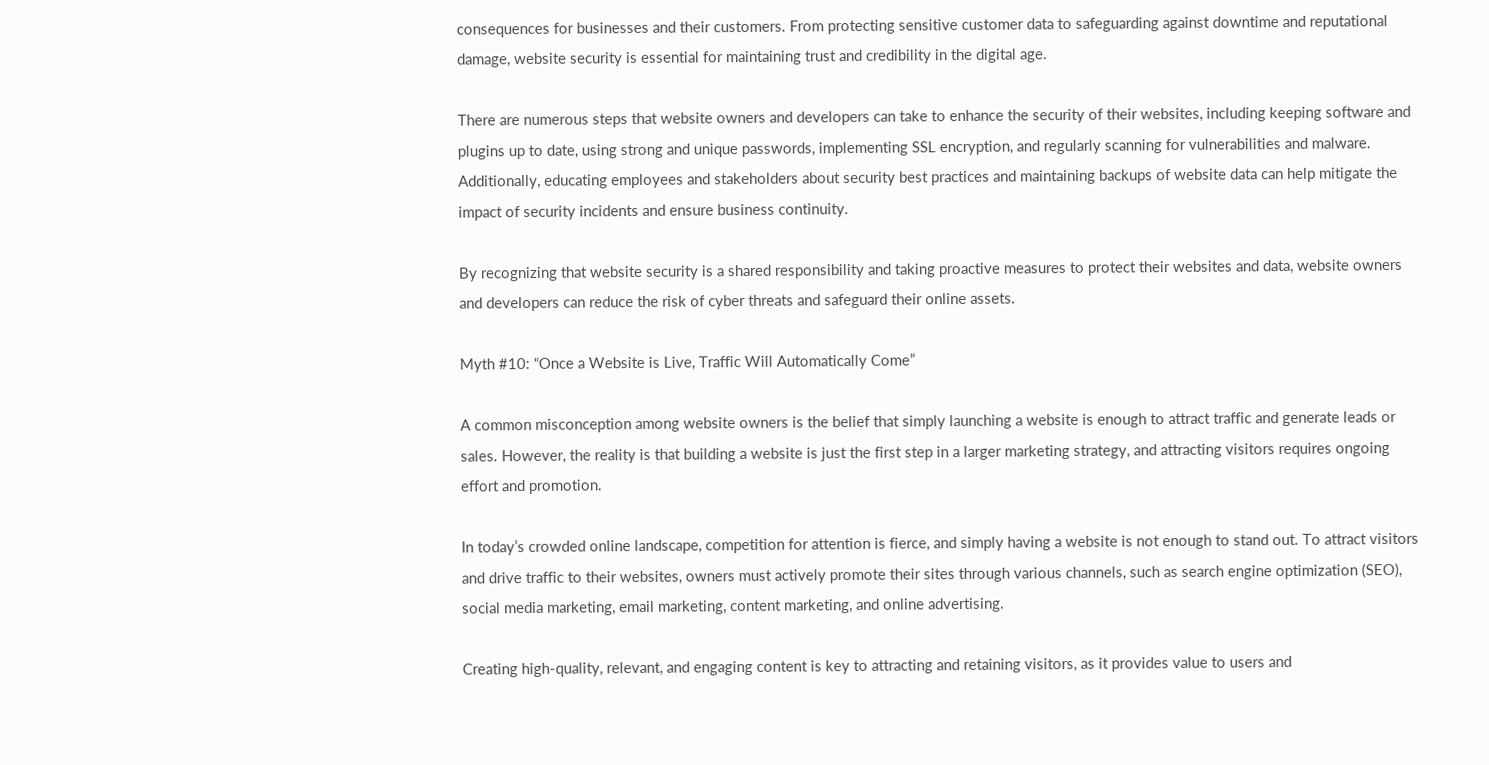consequences for businesses and their customers. From protecting sensitive customer data to safeguarding against downtime and reputational damage, website security is essential for maintaining trust and credibility in the digital age.

There are numerous steps that website owners and developers can take to enhance the security of their websites, including keeping software and plugins up to date, using strong and unique passwords, implementing SSL encryption, and regularly scanning for vulnerabilities and malware. Additionally, educating employees and stakeholders about security best practices and maintaining backups of website data can help mitigate the impact of security incidents and ensure business continuity.

By recognizing that website security is a shared responsibility and taking proactive measures to protect their websites and data, website owners and developers can reduce the risk of cyber threats and safeguard their online assets.

Myth #10: “Once a Website is Live, Traffic Will Automatically Come”

A common misconception among website owners is the belief that simply launching a website is enough to attract traffic and generate leads or sales. However, the reality is that building a website is just the first step in a larger marketing strategy, and attracting visitors requires ongoing effort and promotion.

In today’s crowded online landscape, competition for attention is fierce, and simply having a website is not enough to stand out. To attract visitors and drive traffic to their websites, owners must actively promote their sites through various channels, such as search engine optimization (SEO), social media marketing, email marketing, content marketing, and online advertising.

Creating high-quality, relevant, and engaging content is key to attracting and retaining visitors, as it provides value to users and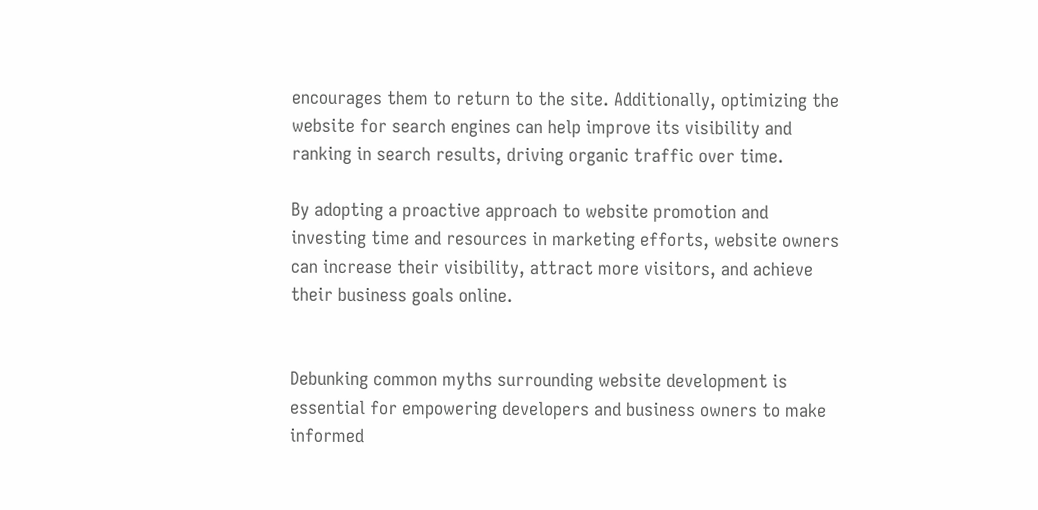encourages them to return to the site. Additionally, optimizing the website for search engines can help improve its visibility and ranking in search results, driving organic traffic over time.

By adopting a proactive approach to website promotion and investing time and resources in marketing efforts, website owners can increase their visibility, attract more visitors, and achieve their business goals online.


Debunking common myths surrounding website development is essential for empowering developers and business owners to make informed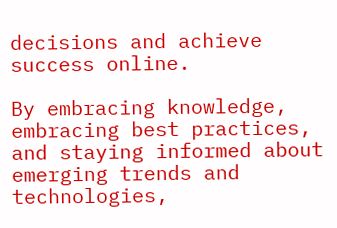decisions and achieve success online.

By embracing knowledge, embracing best practices, and staying informed about emerging trends and technologies,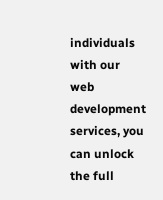individuals with our web development services, you can unlock the full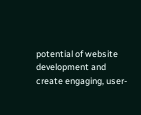potential of website development and create engaging, user-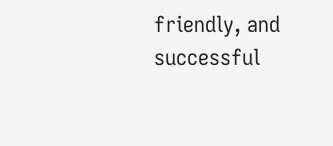friendly, and successful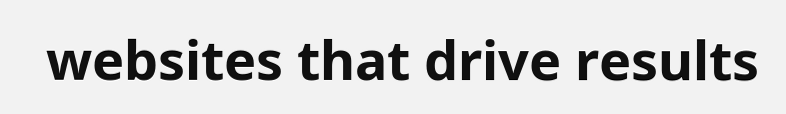websites that drive results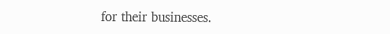for their businesses.